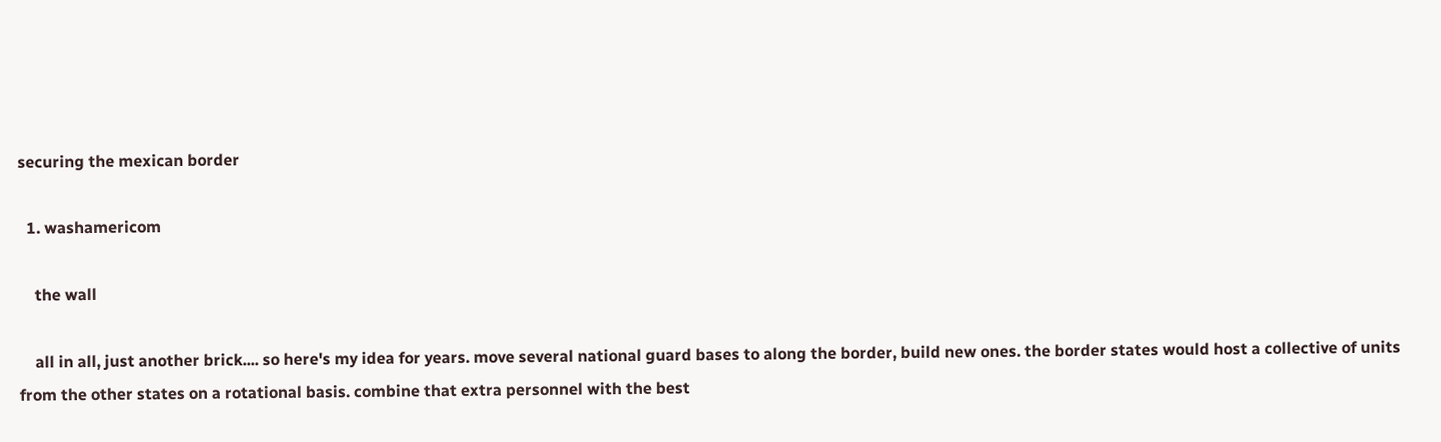securing the mexican border

  1. washamericom

    the wall

    all in all, just another brick.... so here's my idea for years. move several national guard bases to along the border, build new ones. the border states would host a collective of units from the other states on a rotational basis. combine that extra personnel with the best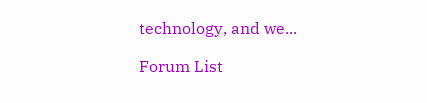technology, and we...

Forum List